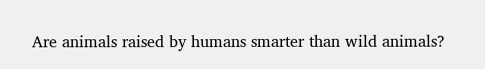Are animals raised by humans smarter than wild animals?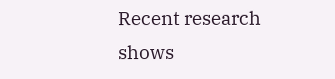Recent research shows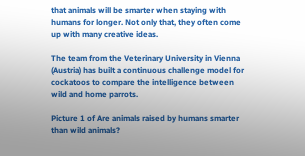that animals will be smarter when staying with humans for longer. Not only that, they often come up with many creative ideas.

The team from the Veterinary University in Vienna (Austria) has built a continuous challenge model for cockatoos to compare the intelligence between wild and home parrots.

Picture 1 of Are animals raised by humans smarter than wild animals?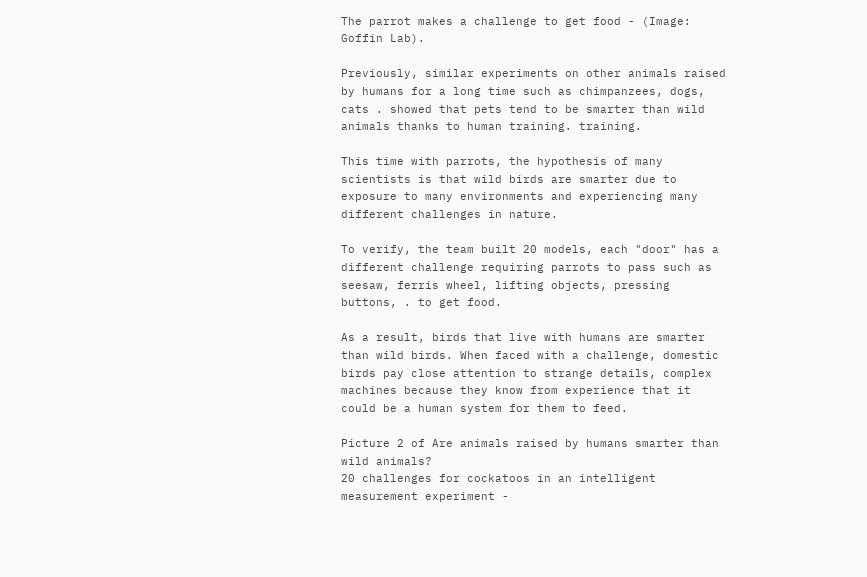The parrot makes a challenge to get food - (Image: Goffin Lab).

Previously, similar experiments on other animals raised by humans for a long time such as chimpanzees, dogs, cats . showed that pets tend to be smarter than wild animals thanks to human training. training.

This time with parrots, the hypothesis of many scientists is that wild birds are smarter due to exposure to many environments and experiencing many different challenges in nature.

To verify, the team built 20 models, each "door" has a different challenge requiring parrots to pass such as seesaw, ferris wheel, lifting objects, pressing buttons, . to get food.

As a result, birds that live with humans are smarter than wild birds. When faced with a challenge, domestic birds pay close attention to strange details, complex machines because they know from experience that it could be a human system for them to feed.

Picture 2 of Are animals raised by humans smarter than wild animals?
20 challenges for cockatoos in an intelligent measurement experiment -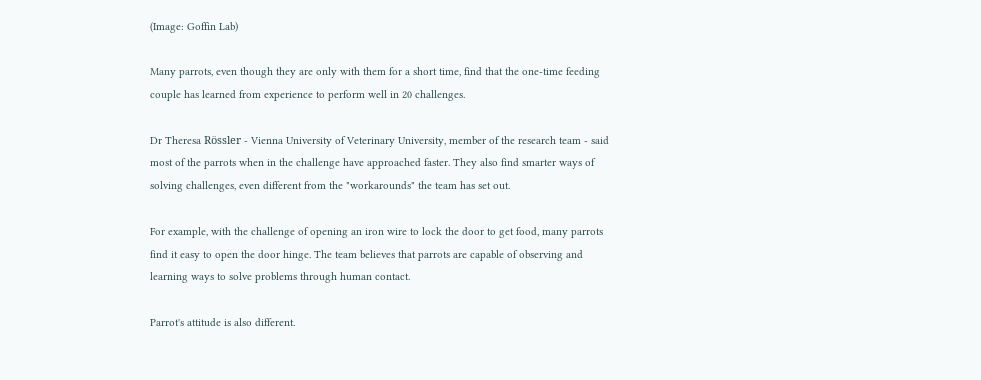(Image: Goffin Lab)

Many parrots, even though they are only with them for a short time, find that the one-time feeding couple has learned from experience to perform well in 20 challenges.

Dr Theresa Rössler - Vienna University of Veterinary University, member of the research team - said most of the parrots when in the challenge have approached faster. They also find smarter ways of solving challenges, even different from the "workarounds" the team has set out.

For example, with the challenge of opening an iron wire to lock the door to get food, many parrots find it easy to open the door hinge. The team believes that parrots are capable of observing and learning ways to solve problems through human contact.

Parrot's attitude is also different.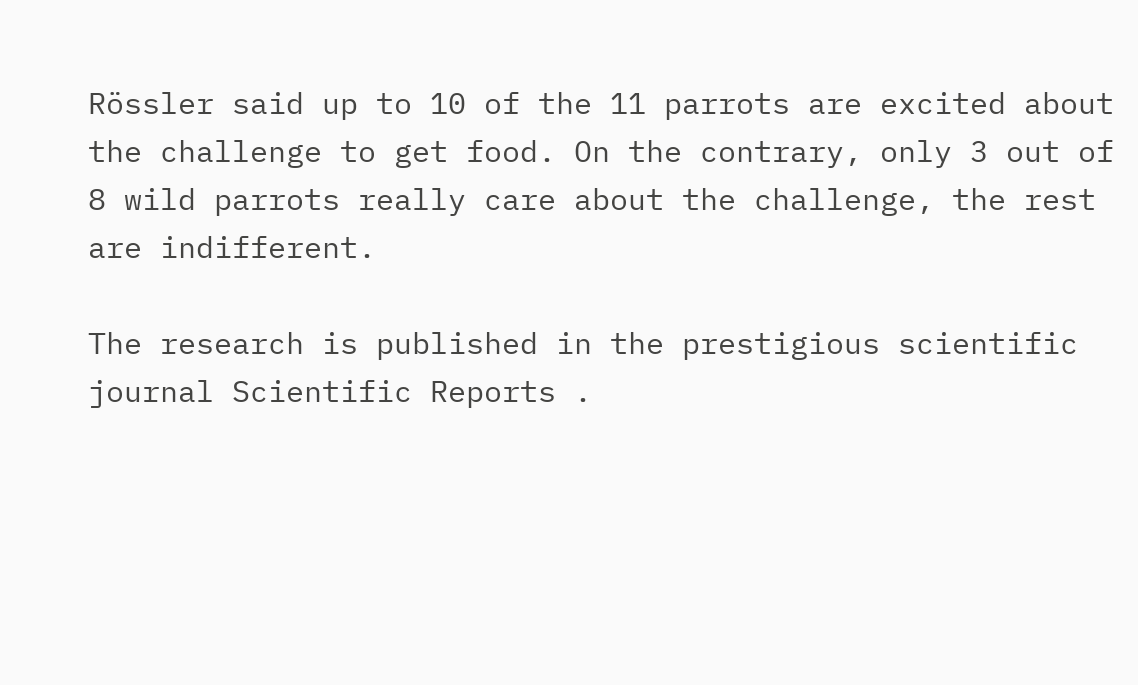Rössler said up to 10 of the 11 parrots are excited about the challenge to get food. On the contrary, only 3 out of 8 wild parrots really care about the challenge, the rest are indifferent.

The research is published in the prestigious scientific journal Scientific Reports .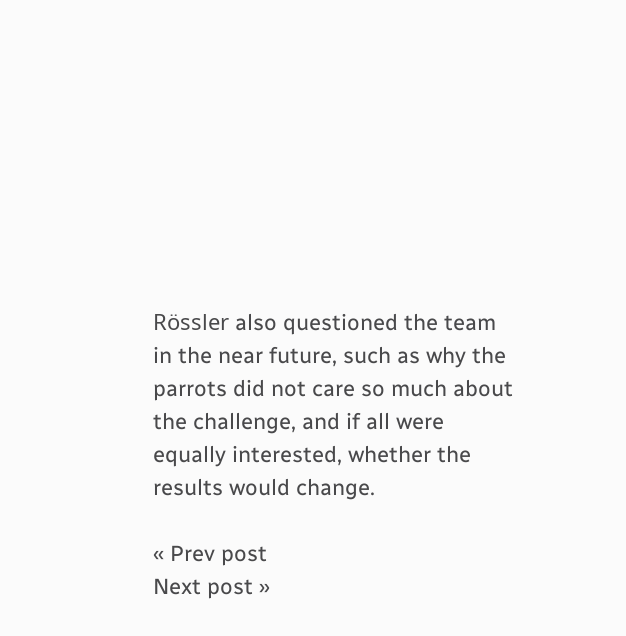Rössler also questioned the team in the near future, such as why the parrots did not care so much about the challenge, and if all were equally interested, whether the results would change.

« Prev post
Next post »